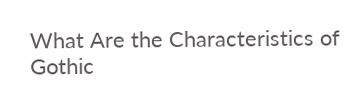What Are the Characteristics of Gothic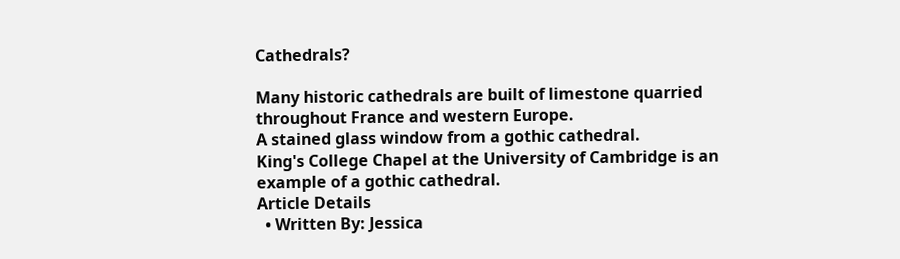Cathedrals?

Many historic cathedrals are built of limestone quarried throughout France and western Europe.
A stained glass window from a gothic cathedral.
King's College Chapel at the University of Cambridge is an example of a gothic cathedral.
Article Details
  • Written By: Jessica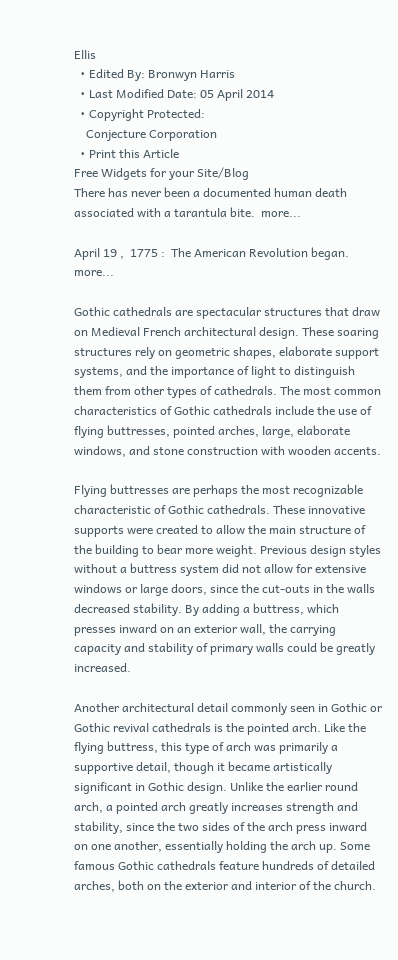Ellis
  • Edited By: Bronwyn Harris
  • Last Modified Date: 05 April 2014
  • Copyright Protected:
    Conjecture Corporation
  • Print this Article
Free Widgets for your Site/Blog
There has never been a documented human death associated with a tarantula bite.  more...

April 19 ,  1775 :  The American Revolution began.  more...

Gothic cathedrals are spectacular structures that draw on Medieval French architectural design. These soaring structures rely on geometric shapes, elaborate support systems, and the importance of light to distinguish them from other types of cathedrals. The most common characteristics of Gothic cathedrals include the use of flying buttresses, pointed arches, large, elaborate windows, and stone construction with wooden accents.

Flying buttresses are perhaps the most recognizable characteristic of Gothic cathedrals. These innovative supports were created to allow the main structure of the building to bear more weight. Previous design styles without a buttress system did not allow for extensive windows or large doors, since the cut-outs in the walls decreased stability. By adding a buttress, which presses inward on an exterior wall, the carrying capacity and stability of primary walls could be greatly increased.

Another architectural detail commonly seen in Gothic or Gothic revival cathedrals is the pointed arch. Like the flying buttress, this type of arch was primarily a supportive detail, though it became artistically significant in Gothic design. Unlike the earlier round arch, a pointed arch greatly increases strength and stability, since the two sides of the arch press inward on one another, essentially holding the arch up. Some famous Gothic cathedrals feature hundreds of detailed arches, both on the exterior and interior of the church.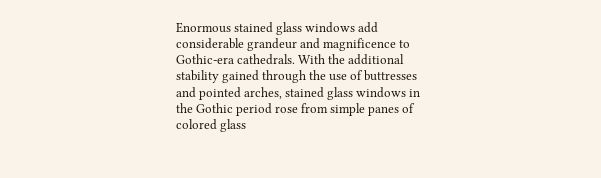Enormous stained glass windows add considerable grandeur and magnificence to Gothic-era cathedrals. With the additional stability gained through the use of buttresses and pointed arches, stained glass windows in the Gothic period rose from simple panes of colored glass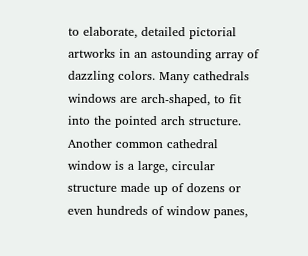to elaborate, detailed pictorial artworks in an astounding array of dazzling colors. Many cathedrals windows are arch-shaped, to fit into the pointed arch structure. Another common cathedral window is a large, circular structure made up of dozens or even hundreds of window panes,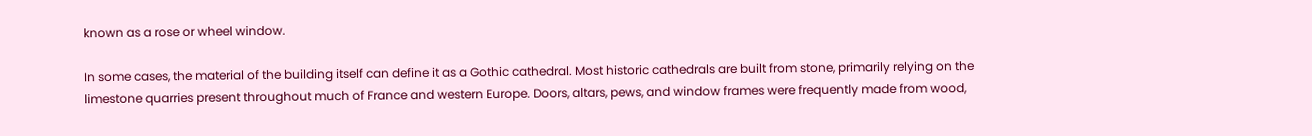known as a rose or wheel window.

In some cases, the material of the building itself can define it as a Gothic cathedral. Most historic cathedrals are built from stone, primarily relying on the limestone quarries present throughout much of France and western Europe. Doors, altars, pews, and window frames were frequently made from wood,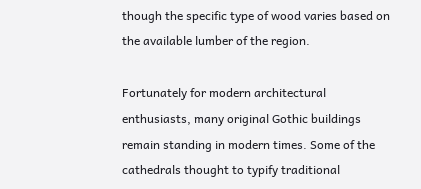though the specific type of wood varies based on the available lumber of the region.

Fortunately for modern architectural enthusiasts, many original Gothic buildings remain standing in modern times. Some of the cathedrals thought to typify traditional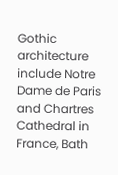Gothic architecture include Notre Dame de Paris and Chartres Cathedral in France, Bath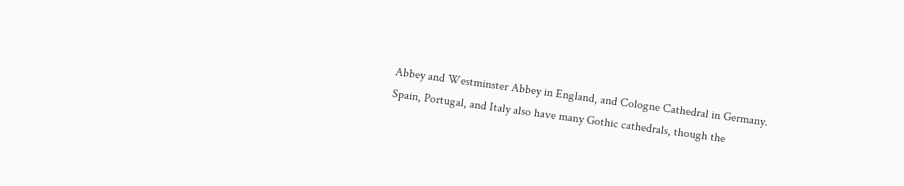Abbey and Westminster Abbey in England, and Cologne Cathedral in Germany. Spain, Portugal, and Italy also have many Gothic cathedrals, though the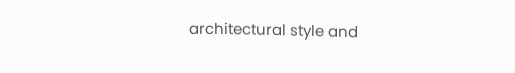architectural style and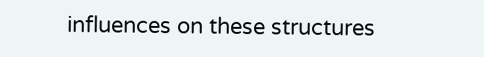influences on these structures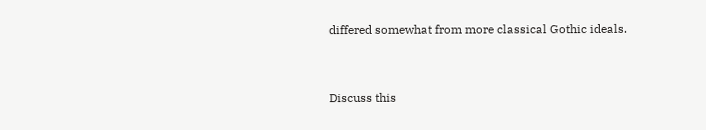differed somewhat from more classical Gothic ideals.


Discuss this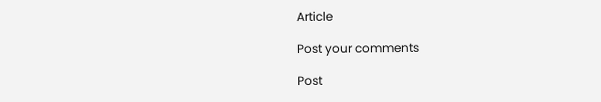Article

Post your comments

Post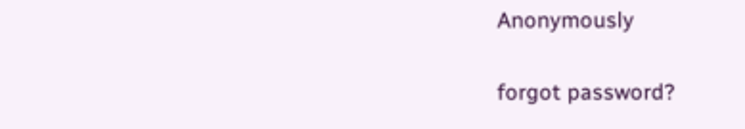Anonymously


forgot password?